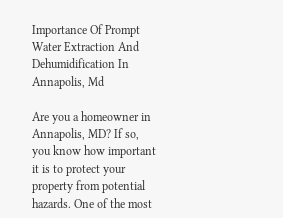Importance Of Prompt Water Extraction And Dehumidification In Annapolis, Md

Are you a homeowner in Annapolis, MD? If so, you know how important it is to protect your property from potential hazards. One of the most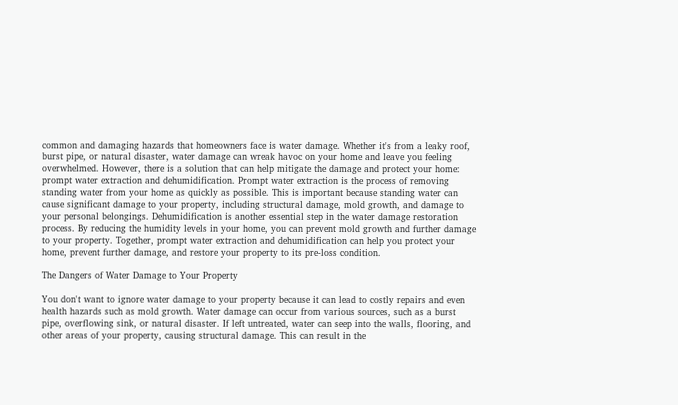common and damaging hazards that homeowners face is water damage. Whether it's from a leaky roof, burst pipe, or natural disaster, water damage can wreak havoc on your home and leave you feeling overwhelmed. However, there is a solution that can help mitigate the damage and protect your home: prompt water extraction and dehumidification. Prompt water extraction is the process of removing standing water from your home as quickly as possible. This is important because standing water can cause significant damage to your property, including structural damage, mold growth, and damage to your personal belongings. Dehumidification is another essential step in the water damage restoration process. By reducing the humidity levels in your home, you can prevent mold growth and further damage to your property. Together, prompt water extraction and dehumidification can help you protect your home, prevent further damage, and restore your property to its pre-loss condition.

The Dangers of Water Damage to Your Property

You don't want to ignore water damage to your property because it can lead to costly repairs and even health hazards such as mold growth. Water damage can occur from various sources, such as a burst pipe, overflowing sink, or natural disaster. If left untreated, water can seep into the walls, flooring, and other areas of your property, causing structural damage. This can result in the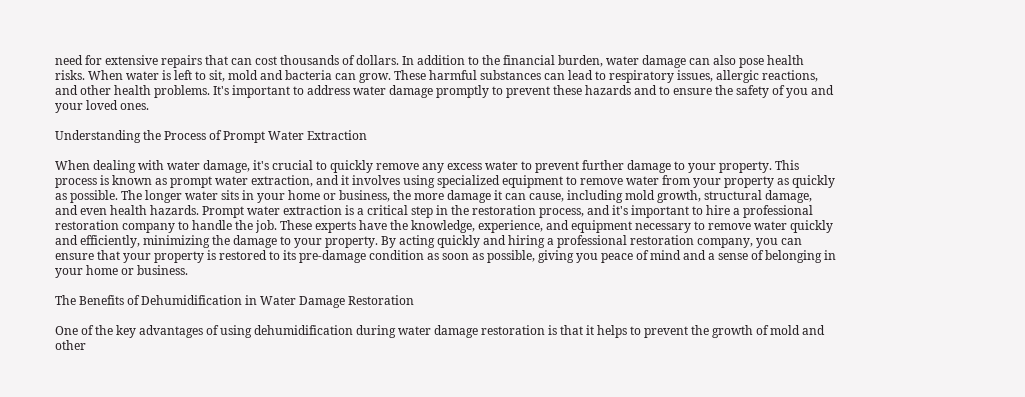need for extensive repairs that can cost thousands of dollars. In addition to the financial burden, water damage can also pose health risks. When water is left to sit, mold and bacteria can grow. These harmful substances can lead to respiratory issues, allergic reactions, and other health problems. It's important to address water damage promptly to prevent these hazards and to ensure the safety of you and your loved ones.

Understanding the Process of Prompt Water Extraction

When dealing with water damage, it's crucial to quickly remove any excess water to prevent further damage to your property. This process is known as prompt water extraction, and it involves using specialized equipment to remove water from your property as quickly as possible. The longer water sits in your home or business, the more damage it can cause, including mold growth, structural damage, and even health hazards. Prompt water extraction is a critical step in the restoration process, and it's important to hire a professional restoration company to handle the job. These experts have the knowledge, experience, and equipment necessary to remove water quickly and efficiently, minimizing the damage to your property. By acting quickly and hiring a professional restoration company, you can ensure that your property is restored to its pre-damage condition as soon as possible, giving you peace of mind and a sense of belonging in your home or business.

The Benefits of Dehumidification in Water Damage Restoration

One of the key advantages of using dehumidification during water damage restoration is that it helps to prevent the growth of mold and other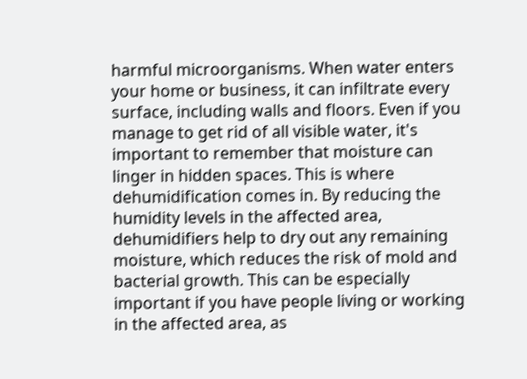harmful microorganisms. When water enters your home or business, it can infiltrate every surface, including walls and floors. Even if you manage to get rid of all visible water, it's important to remember that moisture can linger in hidden spaces. This is where dehumidification comes in. By reducing the humidity levels in the affected area, dehumidifiers help to dry out any remaining moisture, which reduces the risk of mold and bacterial growth. This can be especially important if you have people living or working in the affected area, as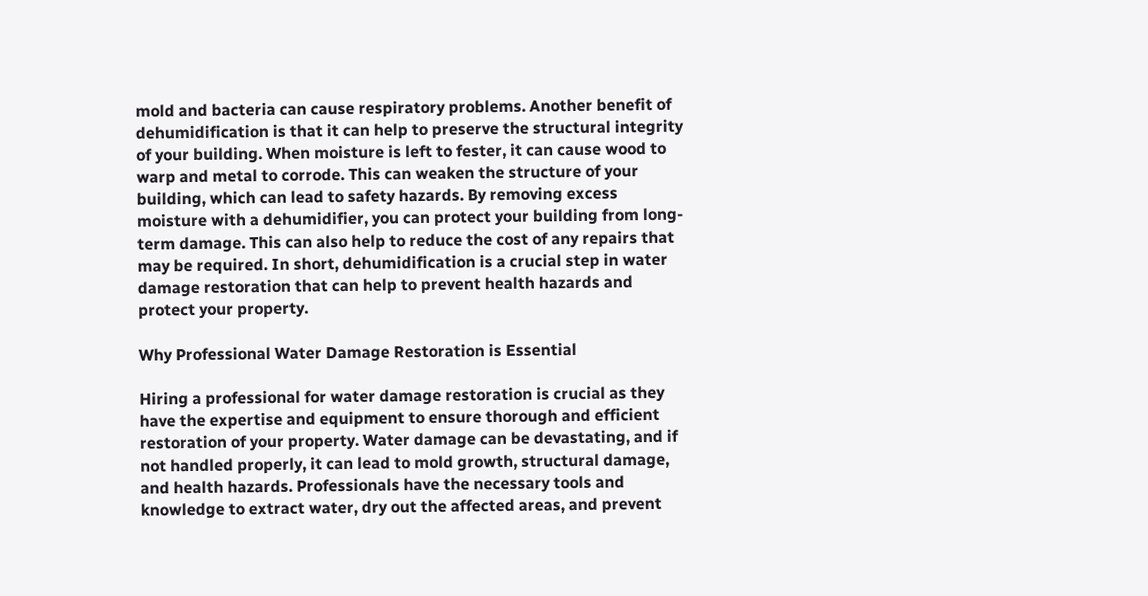mold and bacteria can cause respiratory problems. Another benefit of dehumidification is that it can help to preserve the structural integrity of your building. When moisture is left to fester, it can cause wood to warp and metal to corrode. This can weaken the structure of your building, which can lead to safety hazards. By removing excess moisture with a dehumidifier, you can protect your building from long-term damage. This can also help to reduce the cost of any repairs that may be required. In short, dehumidification is a crucial step in water damage restoration that can help to prevent health hazards and protect your property.

Why Professional Water Damage Restoration is Essential

Hiring a professional for water damage restoration is crucial as they have the expertise and equipment to ensure thorough and efficient restoration of your property. Water damage can be devastating, and if not handled properly, it can lead to mold growth, structural damage, and health hazards. Professionals have the necessary tools and knowledge to extract water, dry out the affected areas, and prevent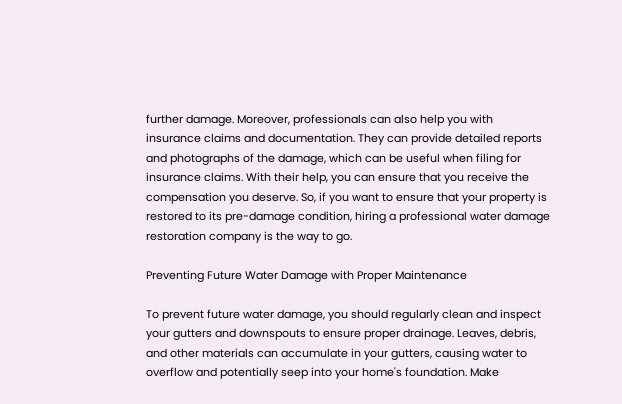further damage. Moreover, professionals can also help you with insurance claims and documentation. They can provide detailed reports and photographs of the damage, which can be useful when filing for insurance claims. With their help, you can ensure that you receive the compensation you deserve. So, if you want to ensure that your property is restored to its pre-damage condition, hiring a professional water damage restoration company is the way to go.

Preventing Future Water Damage with Proper Maintenance

To prevent future water damage, you should regularly clean and inspect your gutters and downspouts to ensure proper drainage. Leaves, debris, and other materials can accumulate in your gutters, causing water to overflow and potentially seep into your home's foundation. Make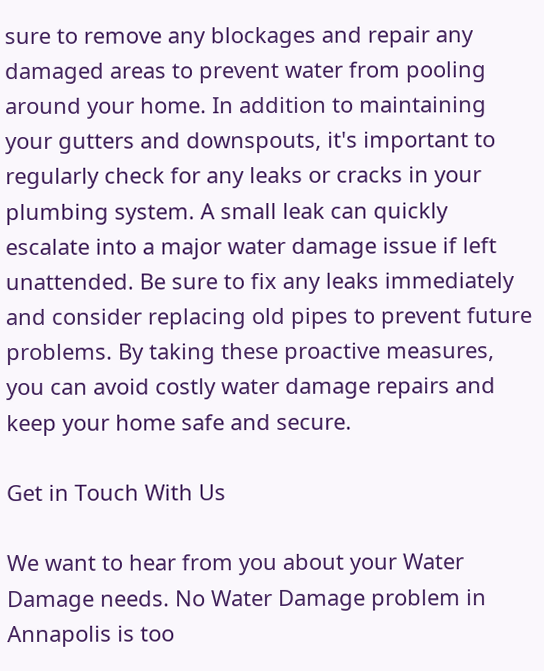sure to remove any blockages and repair any damaged areas to prevent water from pooling around your home. In addition to maintaining your gutters and downspouts, it's important to regularly check for any leaks or cracks in your plumbing system. A small leak can quickly escalate into a major water damage issue if left unattended. Be sure to fix any leaks immediately and consider replacing old pipes to prevent future problems. By taking these proactive measures, you can avoid costly water damage repairs and keep your home safe and secure.

Get in Touch With Us

We want to hear from you about your Water Damage needs. No Water Damage problem in Annapolis is too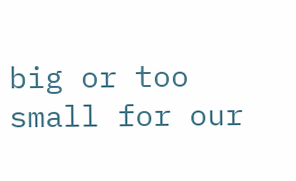big or too small for our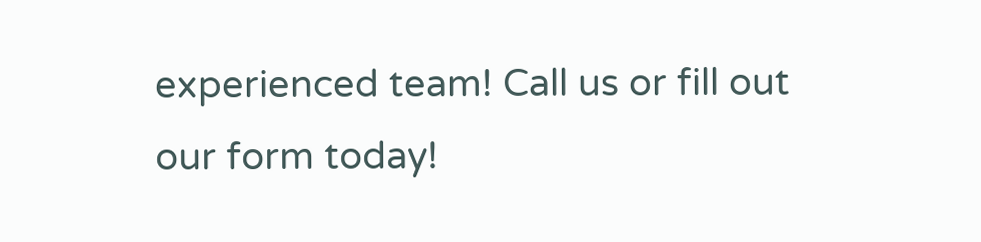experienced team! Call us or fill out our form today!